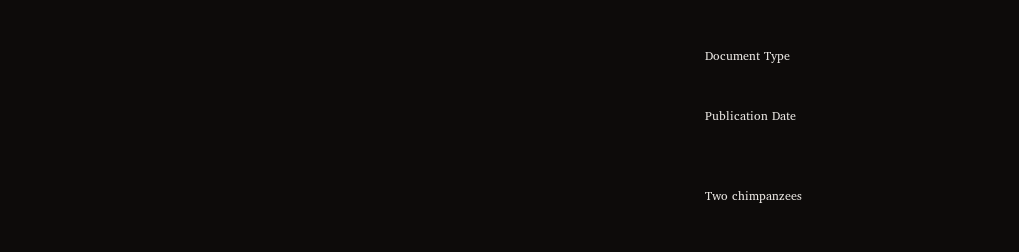Document Type


Publication Date



Two chimpanzees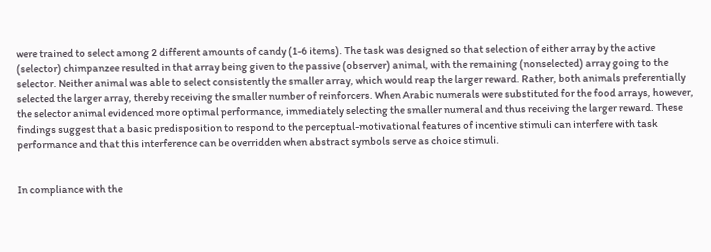were trained to select among 2 different amounts of candy (1-6 items). The task was designed so that selection of either array by the active (selector) chimpanzee resulted in that array being given to the passive (observer) animal, with the remaining (nonselected) array going to the selector. Neither animal was able to select consistently the smaller array, which would reap the larger reward. Rather, both animals preferentially selected the larger array, thereby receiving the smaller number of reinforcers. When Arabic numerals were substituted for the food arrays, however, the selector animal evidenced more optimal performance, immediately selecting the smaller numeral and thus receiving the larger reward. These findings suggest that a basic predisposition to respond to the perceptual-motivational features of incentive stimuli can interfere with task performance and that this interference can be overridden when abstract symbols serve as choice stimuli.


In compliance with the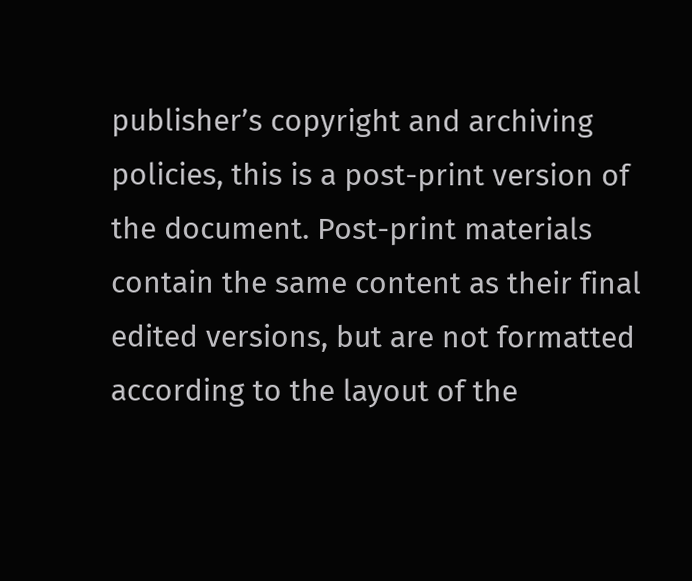publisher’s copyright and archiving policies, this is a post-print version of the document. Post-print materials contain the same content as their final edited versions, but are not formatted according to the layout of the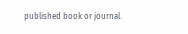published book or journal.